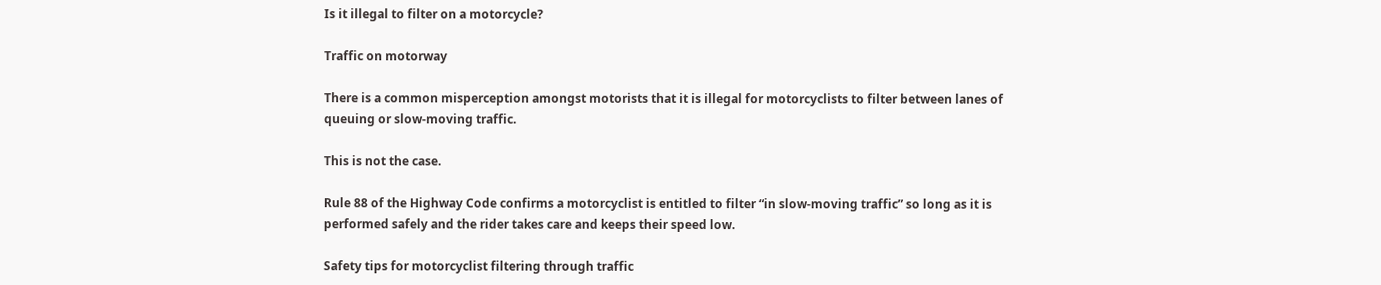Is it illegal to filter on a motorcycle?

Traffic on motorway

There is a common misperception amongst motorists that it is illegal for motorcyclists to filter between lanes of queuing or slow-moving traffic.

This is not the case.

Rule 88 of the Highway Code confirms a motorcyclist is entitled to filter “in slow-moving traffic” so long as it is performed safely and the rider takes care and keeps their speed low.

Safety tips for motorcyclist filtering through traffic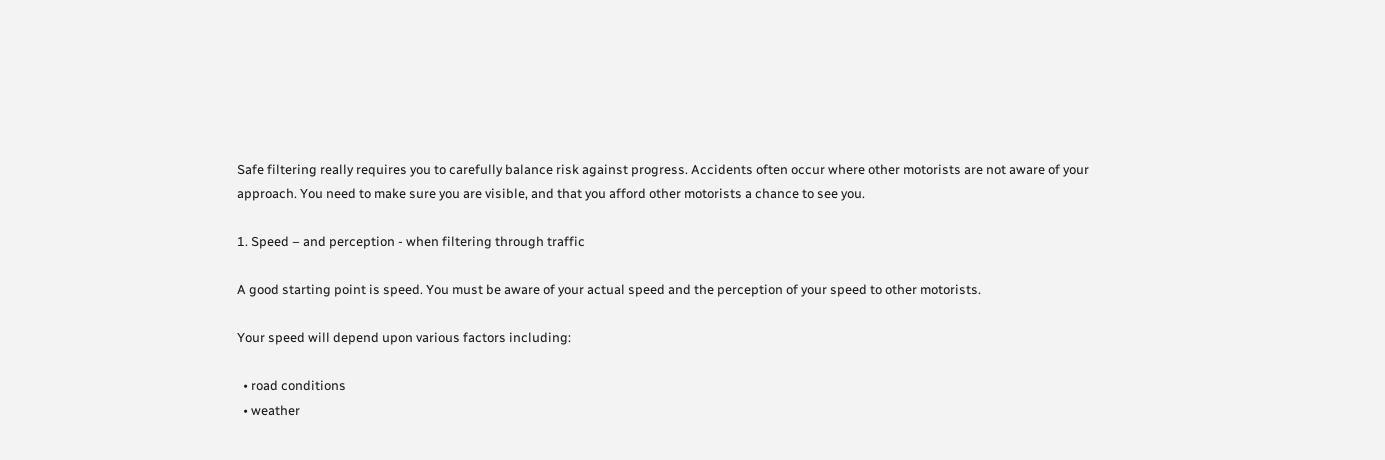Safe filtering really requires you to carefully balance risk against progress. Accidents often occur where other motorists are not aware of your approach. You need to make sure you are visible, and that you afford other motorists a chance to see you.

1. Speed – and perception - when filtering through traffic

A good starting point is speed. You must be aware of your actual speed and the perception of your speed to other motorists.

Your speed will depend upon various factors including:

  • road conditions
  • weather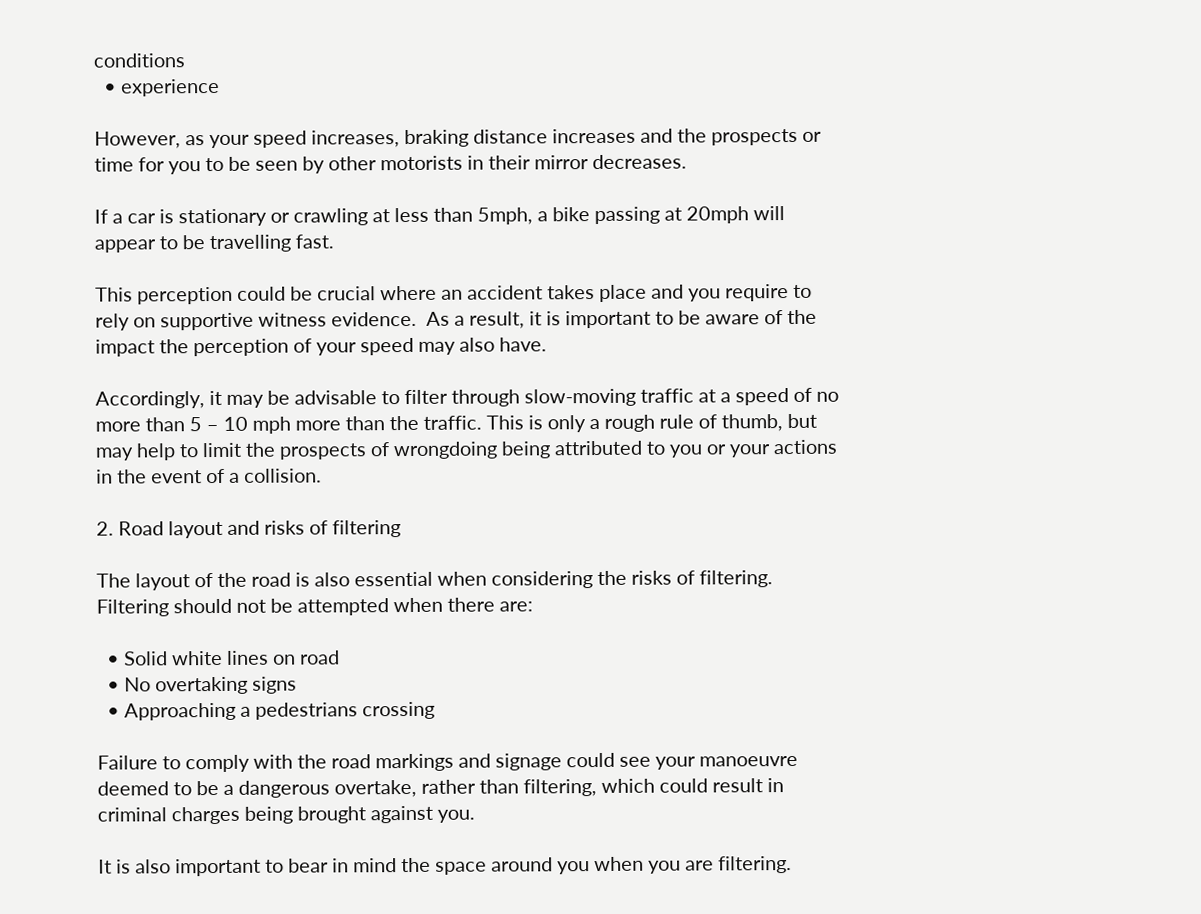conditions
  • experience

However, as your speed increases, braking distance increases and the prospects or time for you to be seen by other motorists in their mirror decreases.

If a car is stationary or crawling at less than 5mph, a bike passing at 20mph will appear to be travelling fast.

This perception could be crucial where an accident takes place and you require to rely on supportive witness evidence.  As a result, it is important to be aware of the impact the perception of your speed may also have.

Accordingly, it may be advisable to filter through slow-moving traffic at a speed of no more than 5 – 10 mph more than the traffic. This is only a rough rule of thumb, but may help to limit the prospects of wrongdoing being attributed to you or your actions in the event of a collision.

2. Road layout and risks of filtering

The layout of the road is also essential when considering the risks of filtering. Filtering should not be attempted when there are:

  • Solid white lines on road
  • No overtaking signs
  • Approaching a pedestrians crossing

Failure to comply with the road markings and signage could see your manoeuvre deemed to be a dangerous overtake, rather than filtering, which could result in criminal charges being brought against you.

It is also important to bear in mind the space around you when you are filtering.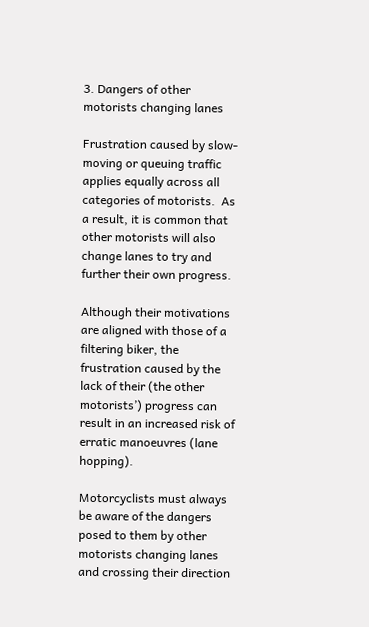3. Dangers of other motorists changing lanes

Frustration caused by slow-moving or queuing traffic applies equally across all categories of motorists.  As a result, it is common that other motorists will also change lanes to try and further their own progress.

Although their motivations are aligned with those of a filtering biker, the frustration caused by the lack of their (the other motorists’) progress can result in an increased risk of erratic manoeuvres (lane hopping).

Motorcyclists must always be aware of the dangers posed to them by other motorists changing lanes and crossing their direction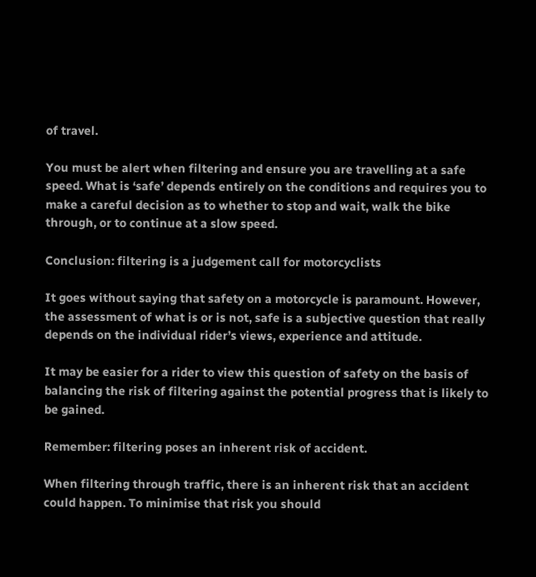of travel.

You must be alert when filtering and ensure you are travelling at a safe speed. What is ‘safe’ depends entirely on the conditions and requires you to make a careful decision as to whether to stop and wait, walk the bike through, or to continue at a slow speed.

Conclusion: filtering is a judgement call for motorcyclists

It goes without saying that safety on a motorcycle is paramount. However, the assessment of what is or is not, safe is a subjective question that really depends on the individual rider’s views, experience and attitude.

It may be easier for a rider to view this question of safety on the basis of balancing the risk of filtering against the potential progress that is likely to be gained.

Remember: filtering poses an inherent risk of accident.

When filtering through traffic, there is an inherent risk that an accident could happen. To minimise that risk you should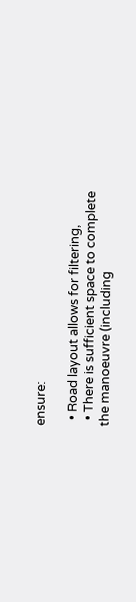ensure:

  • Road layout allows for filtering,
  • There is sufficient space to complete the manoeuvre (including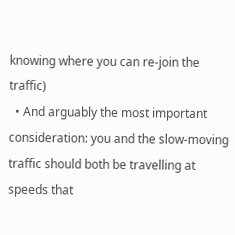knowing where you can re-join the traffic)
  • And arguably the most important consideration: you and the slow-moving traffic should both be travelling at speeds that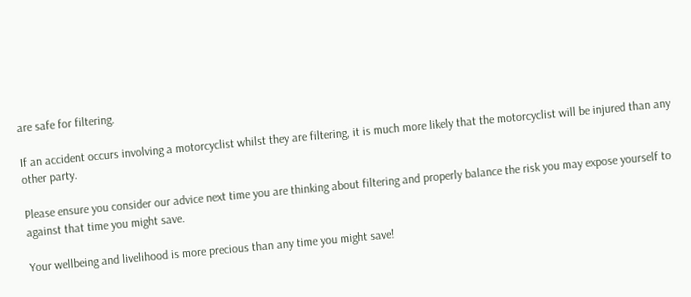are safe for filtering.

If an accident occurs involving a motorcyclist whilst they are filtering, it is much more likely that the motorcyclist will be injured than any other party.

Please ensure you consider our advice next time you are thinking about filtering and properly balance the risk you may expose yourself to against that time you might save.

Your wellbeing and livelihood is more precious than any time you might save!